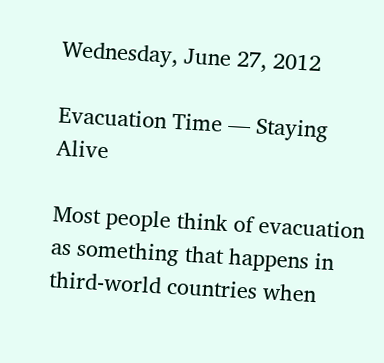Wednesday, June 27, 2012

Evacuation Time — Staying Alive

Most people think of evacuation as something that happens in third-world countries when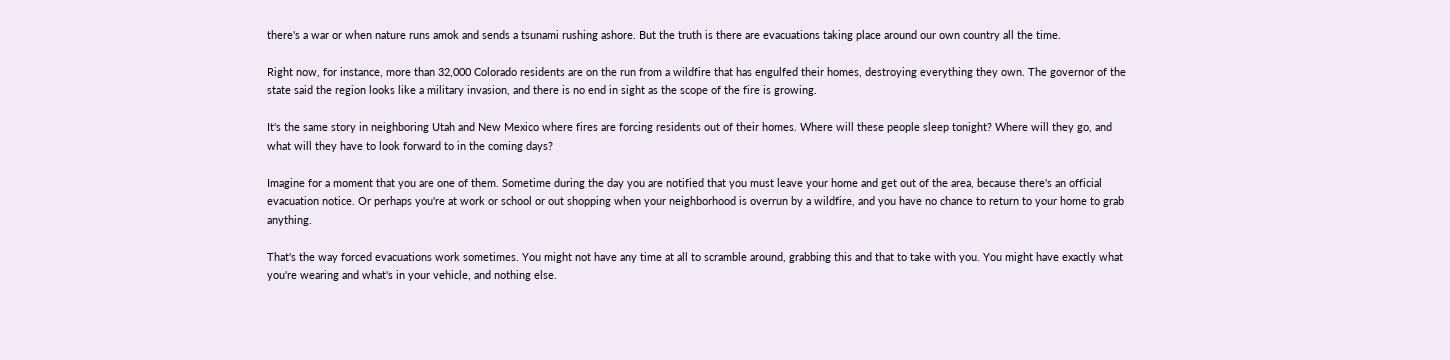there's a war or when nature runs amok and sends a tsunami rushing ashore. But the truth is there are evacuations taking place around our own country all the time.

Right now, for instance, more than 32,000 Colorado residents are on the run from a wildfire that has engulfed their homes, destroying everything they own. The governor of the state said the region looks like a military invasion, and there is no end in sight as the scope of the fire is growing.

It's the same story in neighboring Utah and New Mexico where fires are forcing residents out of their homes. Where will these people sleep tonight? Where will they go, and what will they have to look forward to in the coming days?

Imagine for a moment that you are one of them. Sometime during the day you are notified that you must leave your home and get out of the area, because there's an official evacuation notice. Or perhaps you're at work or school or out shopping when your neighborhood is overrun by a wildfire, and you have no chance to return to your home to grab anything.

That's the way forced evacuations work sometimes. You might not have any time at all to scramble around, grabbing this and that to take with you. You might have exactly what you're wearing and what's in your vehicle, and nothing else.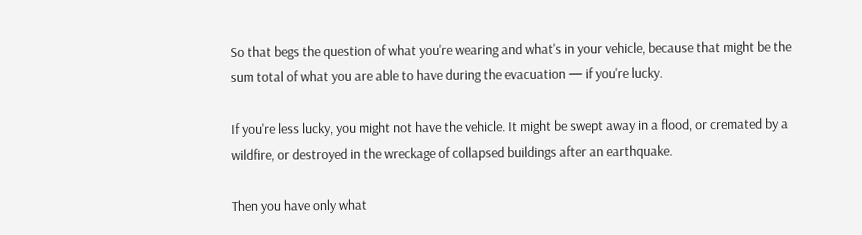So that begs the question of what you're wearing and what's in your vehicle, because that might be the sum total of what you are able to have during the evacuation — if you're lucky.

If you're less lucky, you might not have the vehicle. It might be swept away in a flood, or cremated by a wildfire, or destroyed in the wreckage of collapsed buildings after an earthquake.

Then you have only what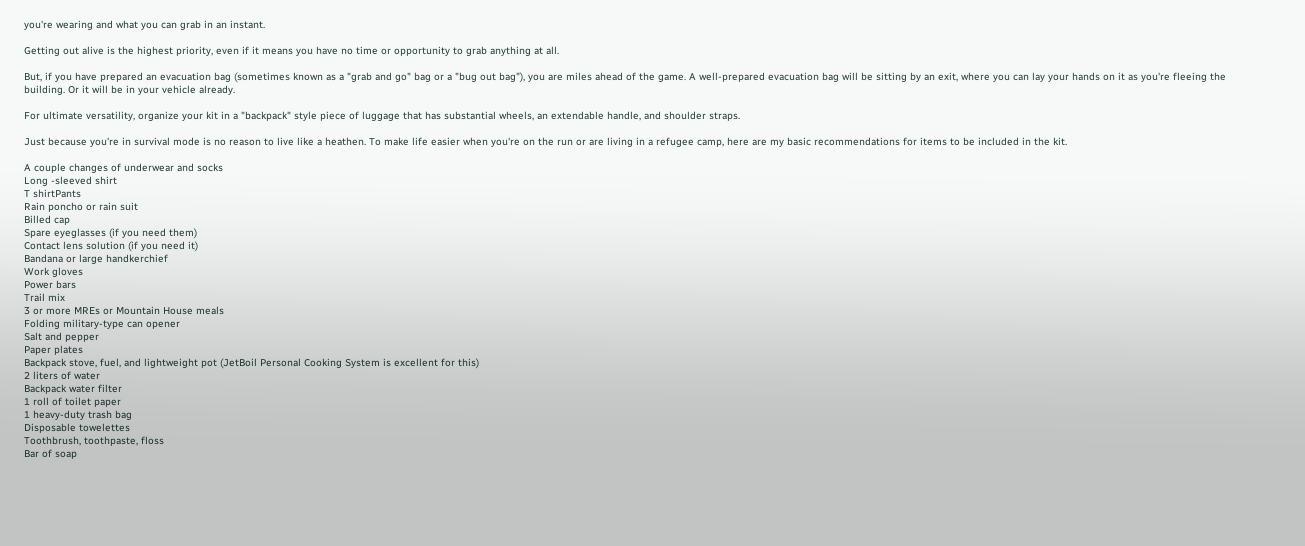you're wearing and what you can grab in an instant.

Getting out alive is the highest priority, even if it means you have no time or opportunity to grab anything at all.

But, if you have prepared an evacuation bag (sometimes known as a "grab and go" bag or a "bug out bag"), you are miles ahead of the game. A well-prepared evacuation bag will be sitting by an exit, where you can lay your hands on it as you're fleeing the building. Or it will be in your vehicle already.

For ultimate versatility, organize your kit in a "backpack" style piece of luggage that has substantial wheels, an extendable handle, and shoulder straps.

Just because you're in survival mode is no reason to live like a heathen. To make life easier when you're on the run or are living in a refugee camp, here are my basic recommendations for items to be included in the kit.

A couple changes of underwear and socks
Long -sleeved shirt
T shirtPants
Rain poncho or rain suit
Billed cap
Spare eyeglasses (if you need them)
Contact lens solution (if you need it)
Bandana or large handkerchief
Work gloves
Power bars
Trail mix
3 or more MREs or Mountain House meals
Folding military-type can opener
Salt and pepper
Paper plates
Backpack stove, fuel, and lightweight pot (JetBoil Personal Cooking System is excellent for this)
2 liters of water
Backpack water filter
1 roll of toilet paper
1 heavy-duty trash bag
Disposable towelettes
Toothbrush, toothpaste, floss
Bar of soap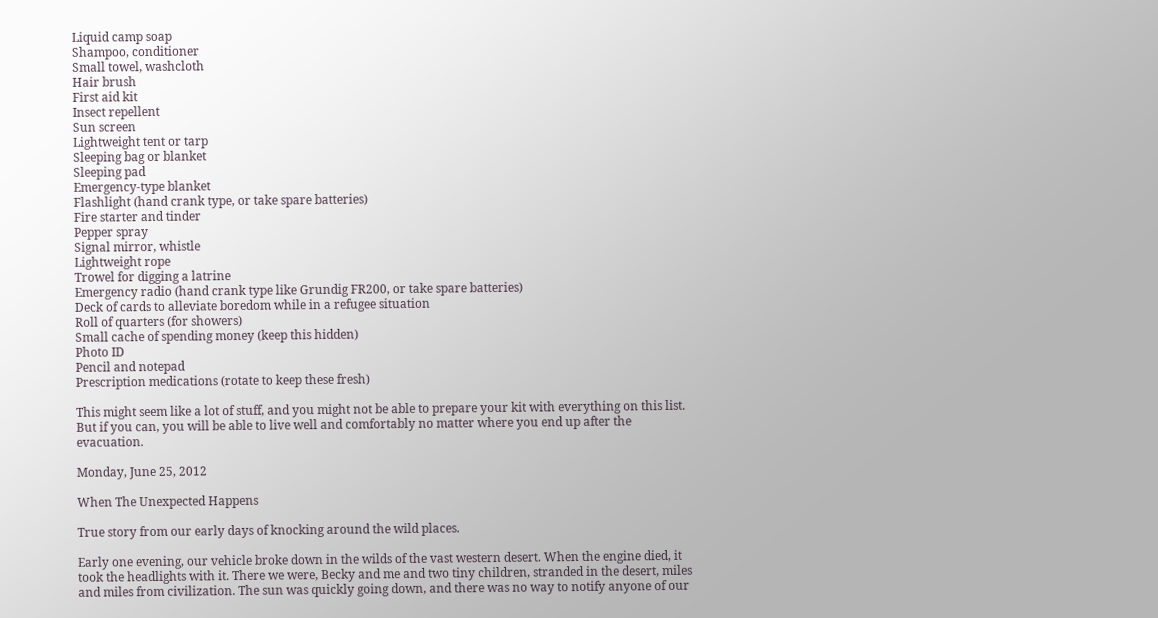Liquid camp soap
Shampoo, conditioner
Small towel, washcloth
Hair brush
First aid kit
Insect repellent
Sun screen
Lightweight tent or tarp
Sleeping bag or blanket
Sleeping pad
Emergency-type blanket
Flashlight (hand crank type, or take spare batteries)
Fire starter and tinder
Pepper spray
Signal mirror, whistle
Lightweight rope
Trowel for digging a latrine
Emergency radio (hand crank type like Grundig FR200, or take spare batteries)
Deck of cards to alleviate boredom while in a refugee situation
Roll of quarters (for showers)
Small cache of spending money (keep this hidden)
Photo ID
Pencil and notepad
Prescription medications (rotate to keep these fresh)

This might seem like a lot of stuff, and you might not be able to prepare your kit with everything on this list. But if you can, you will be able to live well and comfortably no matter where you end up after the evacuation.

Monday, June 25, 2012

When The Unexpected Happens

True story from our early days of knocking around the wild places.

Early one evening, our vehicle broke down in the wilds of the vast western desert. When the engine died, it took the headlights with it. There we were, Becky and me and two tiny children, stranded in the desert, miles and miles from civilization. The sun was quickly going down, and there was no way to notify anyone of our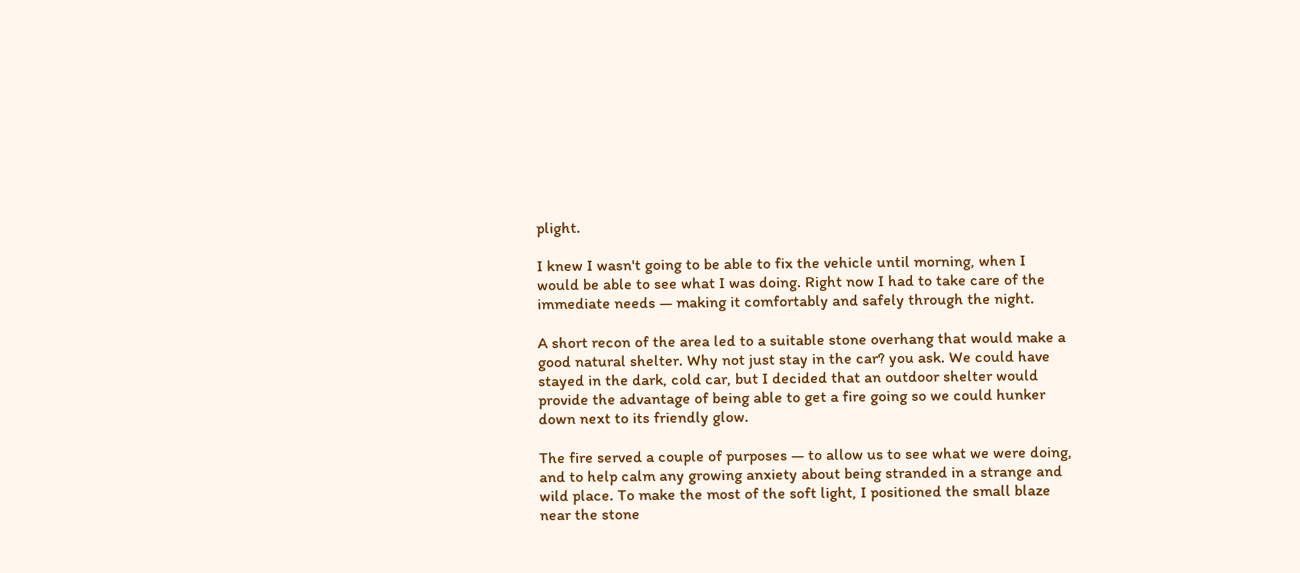plight.

I knew I wasn't going to be able to fix the vehicle until morning, when I would be able to see what I was doing. Right now I had to take care of the immediate needs — making it comfortably and safely through the night.

A short recon of the area led to a suitable stone overhang that would make a good natural shelter. Why not just stay in the car? you ask. We could have stayed in the dark, cold car, but I decided that an outdoor shelter would provide the advantage of being able to get a fire going so we could hunker down next to its friendly glow.

The fire served a couple of purposes — to allow us to see what we were doing, and to help calm any growing anxiety about being stranded in a strange and wild place. To make the most of the soft light, I positioned the small blaze near the stone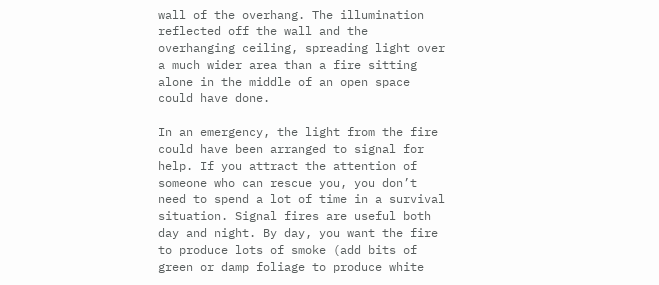wall of the overhang. The illumination reflected off the wall and the overhanging ceiling, spreading light over a much wider area than a fire sitting alone in the middle of an open space could have done.

In an emergency, the light from the fire could have been arranged to signal for help. If you attract the attention of someone who can rescue you, you don’t need to spend a lot of time in a survival situation. Signal fires are useful both day and night. By day, you want the fire to produce lots of smoke (add bits of green or damp foliage to produce white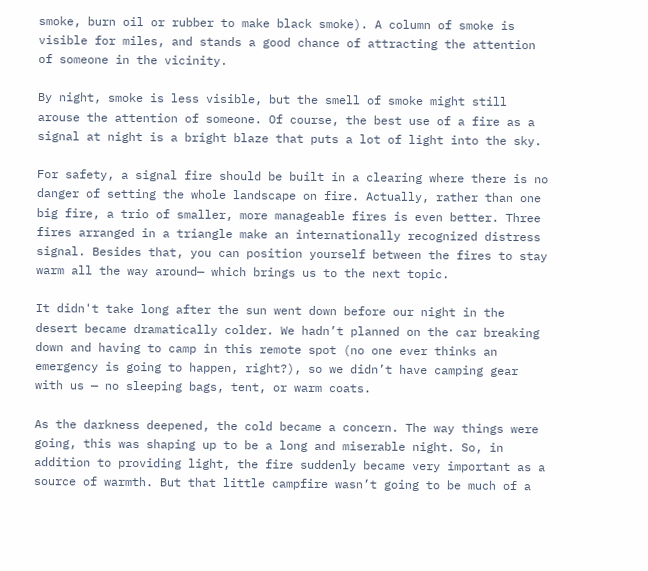smoke, burn oil or rubber to make black smoke). A column of smoke is visible for miles, and stands a good chance of attracting the attention of someone in the vicinity.

By night, smoke is less visible, but the smell of smoke might still arouse the attention of someone. Of course, the best use of a fire as a signal at night is a bright blaze that puts a lot of light into the sky.

For safety, a signal fire should be built in a clearing where there is no danger of setting the whole landscape on fire. Actually, rather than one big fire, a trio of smaller, more manageable fires is even better. Three fires arranged in a triangle make an internationally recognized distress signal. Besides that, you can position yourself between the fires to stay warm all the way around— which brings us to the next topic.

It didn't take long after the sun went down before our night in the desert became dramatically colder. We hadn’t planned on the car breaking down and having to camp in this remote spot (no one ever thinks an emergency is going to happen, right?), so we didn’t have camping gear with us — no sleeping bags, tent, or warm coats.

As the darkness deepened, the cold became a concern. The way things were going, this was shaping up to be a long and miserable night. So, in addition to providing light, the fire suddenly became very important as a source of warmth. But that little campfire wasn’t going to be much of a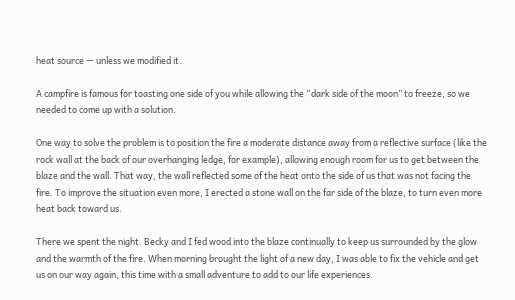heat source — unless we modified it.

A campfire is famous for toasting one side of you while allowing the “dark side of the moon” to freeze, so we needed to come up with a solution.

One way to solve the problem is to position the fire a moderate distance away from a reflective surface (like the rock wall at the back of our overhanging ledge, for example), allowing enough room for us to get between the blaze and the wall. That way, the wall reflected some of the heat onto the side of us that was not facing the fire. To improve the situation even more, I erected a stone wall on the far side of the blaze, to turn even more heat back toward us.

There we spent the night. Becky and I fed wood into the blaze continually to keep us surrounded by the glow and the warmth of the fire. When morning brought the light of a new day, I was able to fix the vehicle and get us on our way again, this time with a small adventure to add to our life experiences.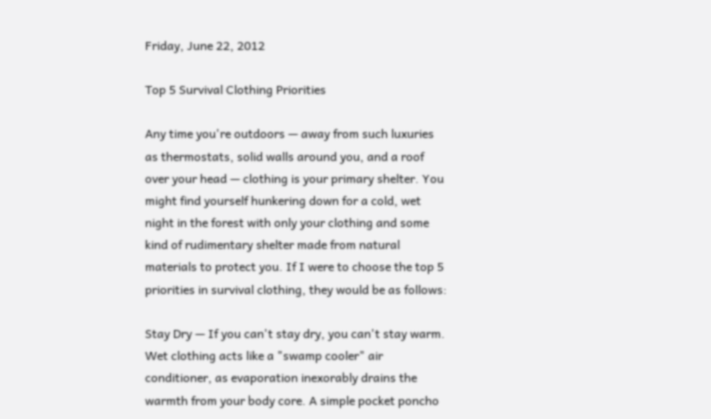Friday, June 22, 2012

Top 5 Survival Clothing Priorities

Any time you're outdoors — away from such luxuries as thermostats, solid walls around you, and a roof over your head — clothing is your primary shelter. You might find yourself hunkering down for a cold, wet night in the forest with only your clothing and some kind of rudimentary shelter made from natural materials to protect you. If I were to choose the top 5 priorities in survival clothing, they would be as follows:

Stay Dry — If you can't stay dry, you can't stay warm. Wet clothing acts like a "swamp cooler" air conditioner, as evaporation inexorably drains the warmth from your body core. A simple pocket poncho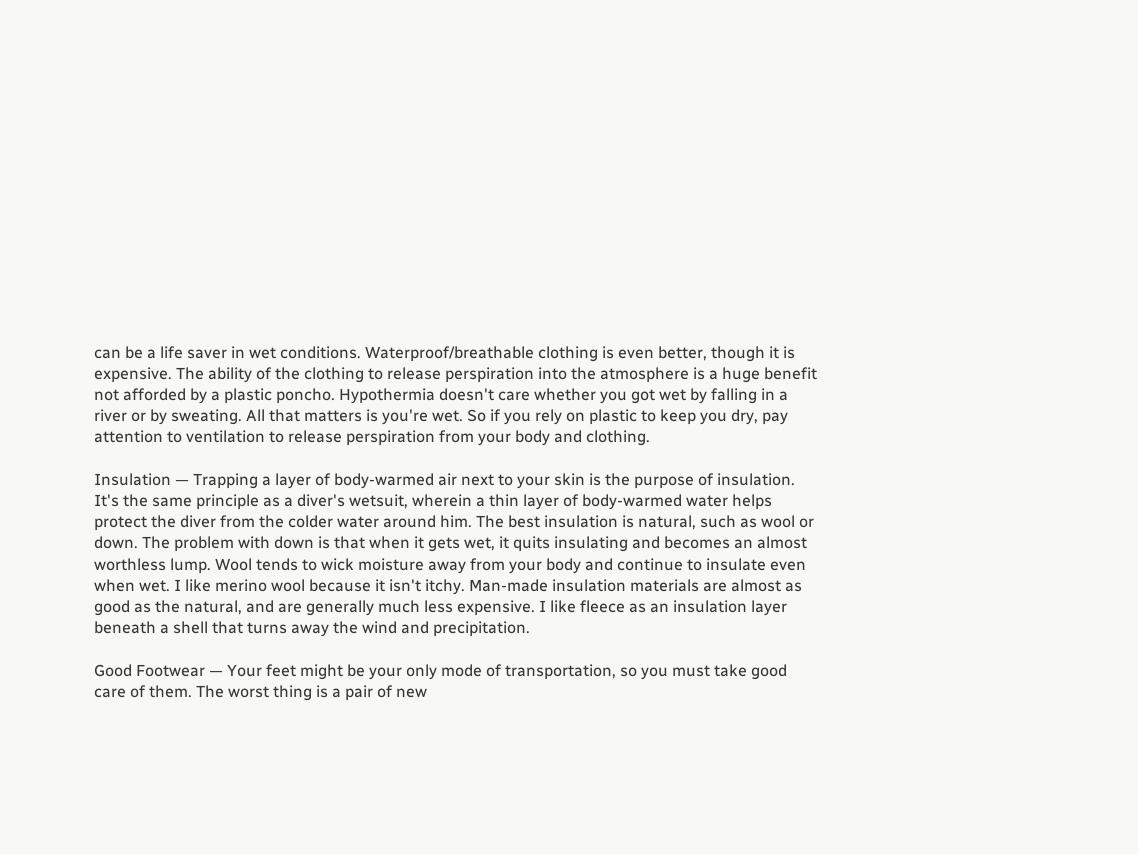can be a life saver in wet conditions. Waterproof/breathable clothing is even better, though it is expensive. The ability of the clothing to release perspiration into the atmosphere is a huge benefit not afforded by a plastic poncho. Hypothermia doesn't care whether you got wet by falling in a river or by sweating. All that matters is you're wet. So if you rely on plastic to keep you dry, pay attention to ventilation to release perspiration from your body and clothing.

Insulation — Trapping a layer of body-warmed air next to your skin is the purpose of insulation. It's the same principle as a diver's wetsuit, wherein a thin layer of body-warmed water helps protect the diver from the colder water around him. The best insulation is natural, such as wool or down. The problem with down is that when it gets wet, it quits insulating and becomes an almost worthless lump. Wool tends to wick moisture away from your body and continue to insulate even when wet. I like merino wool because it isn't itchy. Man-made insulation materials are almost as good as the natural, and are generally much less expensive. I like fleece as an insulation layer beneath a shell that turns away the wind and precipitation.

Good Footwear — Your feet might be your only mode of transportation, so you must take good care of them. The worst thing is a pair of new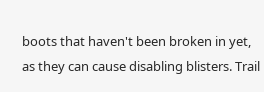boots that haven't been broken in yet, as they can cause disabling blisters. Trail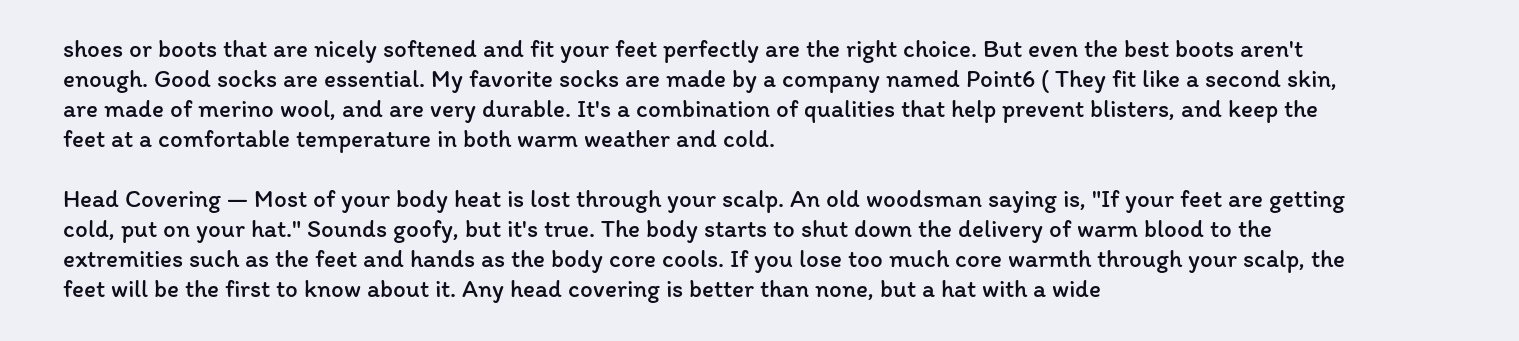shoes or boots that are nicely softened and fit your feet perfectly are the right choice. But even the best boots aren't enough. Good socks are essential. My favorite socks are made by a company named Point6 ( They fit like a second skin, are made of merino wool, and are very durable. It's a combination of qualities that help prevent blisters, and keep the feet at a comfortable temperature in both warm weather and cold.

Head Covering — Most of your body heat is lost through your scalp. An old woodsman saying is, "If your feet are getting cold, put on your hat." Sounds goofy, but it's true. The body starts to shut down the delivery of warm blood to the extremities such as the feet and hands as the body core cools. If you lose too much core warmth through your scalp, the feet will be the first to know about it. Any head covering is better than none, but a hat with a wide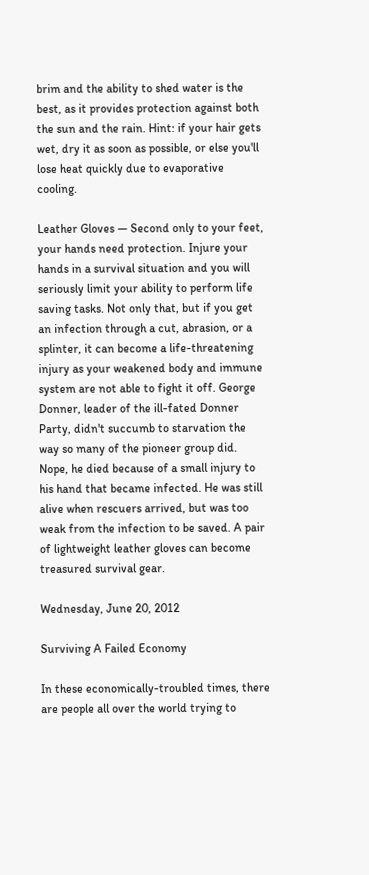brim and the ability to shed water is the best, as it provides protection against both the sun and the rain. Hint: if your hair gets wet, dry it as soon as possible, or else you'll lose heat quickly due to evaporative cooling.

Leather Gloves — Second only to your feet, your hands need protection. Injure your hands in a survival situation and you will seriously limit your ability to perform life saving tasks. Not only that, but if you get an infection through a cut, abrasion, or a splinter, it can become a life-threatening injury as your weakened body and immune system are not able to fight it off. George Donner, leader of the ill-fated Donner Party, didn't succumb to starvation the way so many of the pioneer group did. Nope, he died because of a small injury to his hand that became infected. He was still alive when rescuers arrived, but was too weak from the infection to be saved. A pair of lightweight leather gloves can become treasured survival gear.

Wednesday, June 20, 2012

Surviving A Failed Economy

In these economically-troubled times, there are people all over the world trying to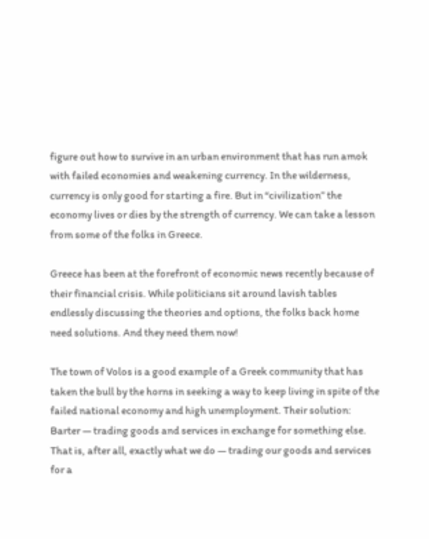figure out how to survive in an urban environment that has run amok with failed economies and weakening currency. In the wilderness, currency is only good for starting a fire. But in “civilization” the economy lives or dies by the strength of currency. We can take a lesson from some of the folks in Greece.

Greece has been at the forefront of economic news recently because of their financial crisis. While politicians sit around lavish tables endlessly discussing the theories and options, the folks back home need solutions. And they need them now!

The town of Volos is a good example of a Greek community that has taken the bull by the horns in seeking a way to keep living in spite of the failed national economy and high unemployment. Their solution: Barter — trading goods and services in exchange for something else. That is, after all, exactly what we do — trading our goods and services for a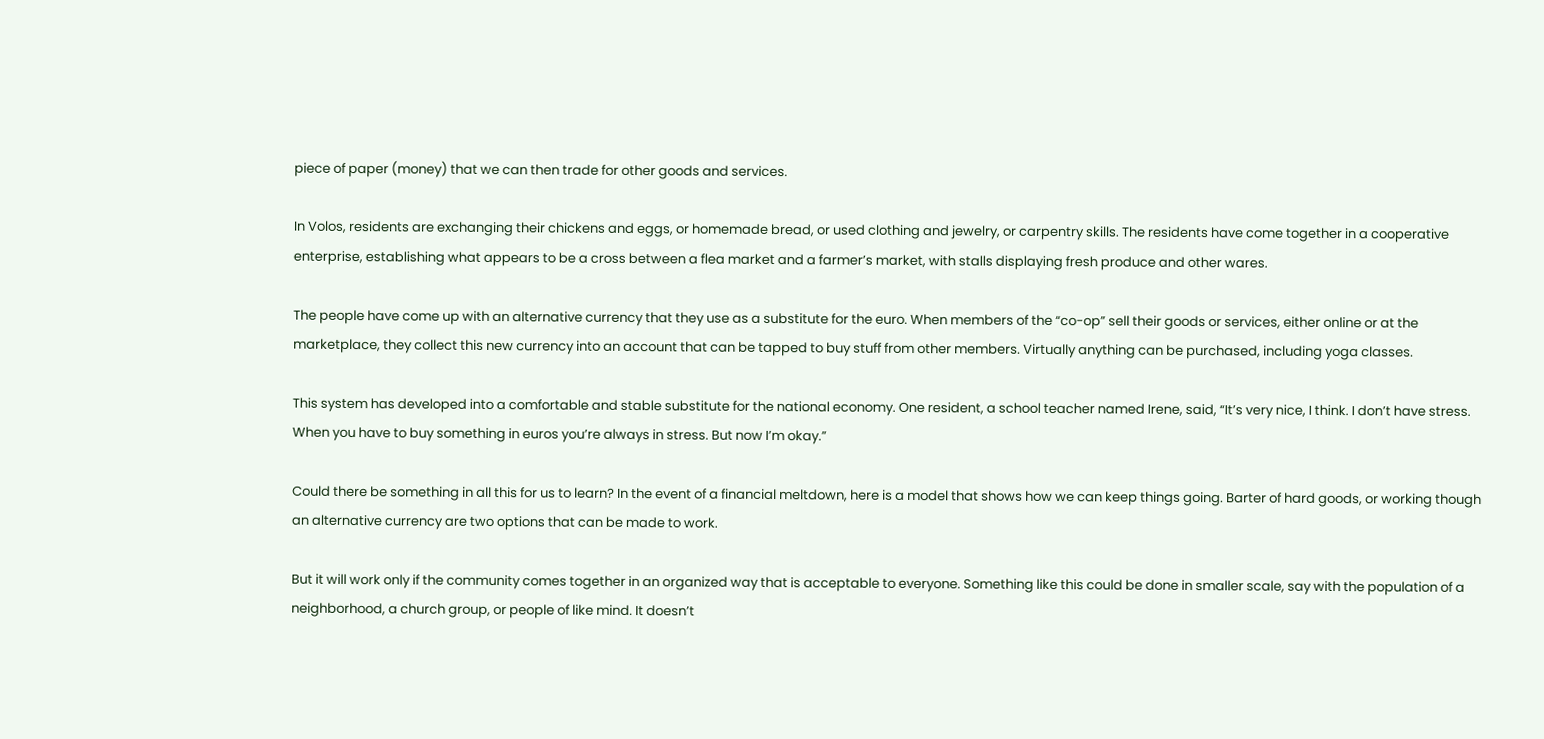piece of paper (money) that we can then trade for other goods and services.

In Volos, residents are exchanging their chickens and eggs, or homemade bread, or used clothing and jewelry, or carpentry skills. The residents have come together in a cooperative enterprise, establishing what appears to be a cross between a flea market and a farmer’s market, with stalls displaying fresh produce and other wares.

The people have come up with an alternative currency that they use as a substitute for the euro. When members of the “co-op” sell their goods or services, either online or at the marketplace, they collect this new currency into an account that can be tapped to buy stuff from other members. Virtually anything can be purchased, including yoga classes.

This system has developed into a comfortable and stable substitute for the national economy. One resident, a school teacher named Irene, said, “It’s very nice, I think. I don’t have stress. When you have to buy something in euros you’re always in stress. But now I’m okay.”

Could there be something in all this for us to learn? In the event of a financial meltdown, here is a model that shows how we can keep things going. Barter of hard goods, or working though an alternative currency are two options that can be made to work.

But it will work only if the community comes together in an organized way that is acceptable to everyone. Something like this could be done in smaller scale, say with the population of a neighborhood, a church group, or people of like mind. It doesn’t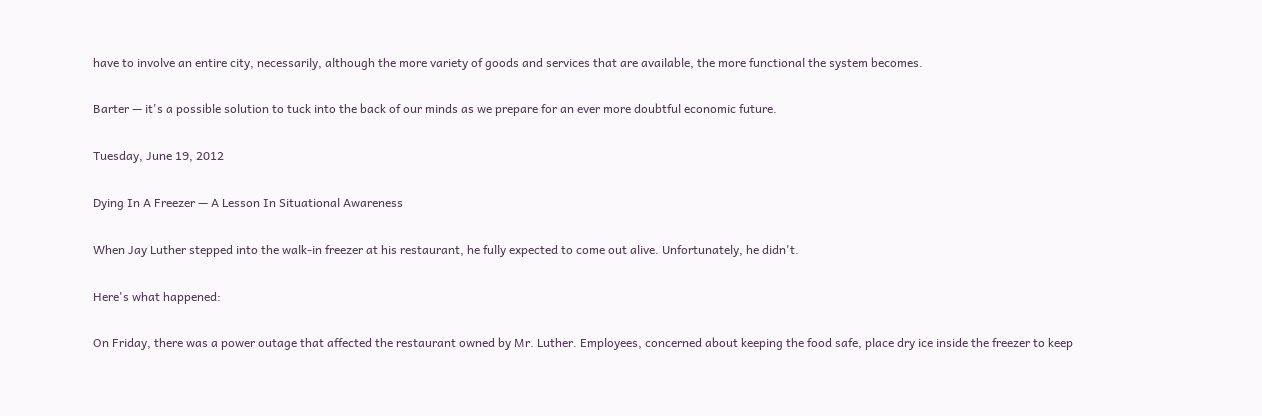have to involve an entire city, necessarily, although the more variety of goods and services that are available, the more functional the system becomes.

Barter — it's a possible solution to tuck into the back of our minds as we prepare for an ever more doubtful economic future.

Tuesday, June 19, 2012

Dying In A Freezer — A Lesson In Situational Awareness

When Jay Luther stepped into the walk-in freezer at his restaurant, he fully expected to come out alive. Unfortunately, he didn't.

Here's what happened:

On Friday, there was a power outage that affected the restaurant owned by Mr. Luther. Employees, concerned about keeping the food safe, place dry ice inside the freezer to keep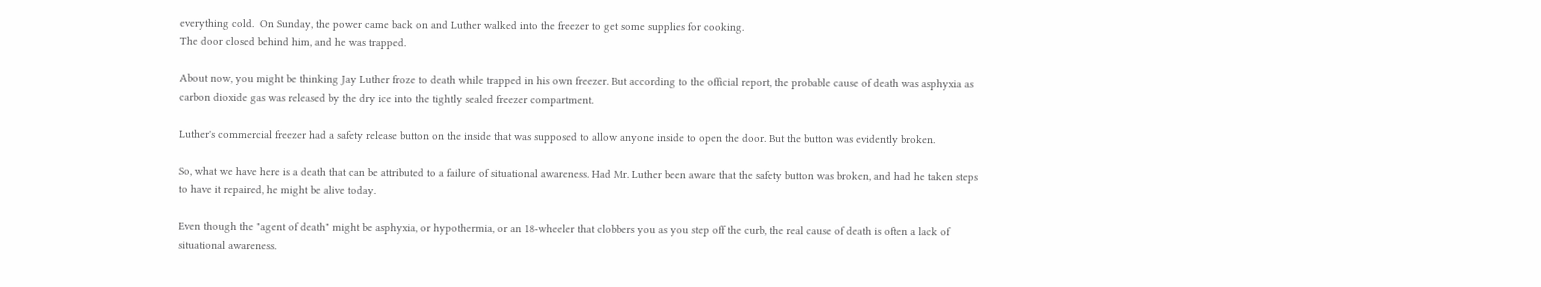everything cold.  On Sunday, the power came back on and Luther walked into the freezer to get some supplies for cooking.
The door closed behind him, and he was trapped.

About now, you might be thinking Jay Luther froze to death while trapped in his own freezer. But according to the official report, the probable cause of death was asphyxia as carbon dioxide gas was released by the dry ice into the tightly sealed freezer compartment.

Luther's commercial freezer had a safety release button on the inside that was supposed to allow anyone inside to open the door. But the button was evidently broken.

So, what we have here is a death that can be attributed to a failure of situational awareness. Had Mr. Luther been aware that the safety button was broken, and had he taken steps to have it repaired, he might be alive today.

Even though the "agent of death" might be asphyxia, or hypothermia, or an 18-wheeler that clobbers you as you step off the curb, the real cause of death is often a lack of situational awareness.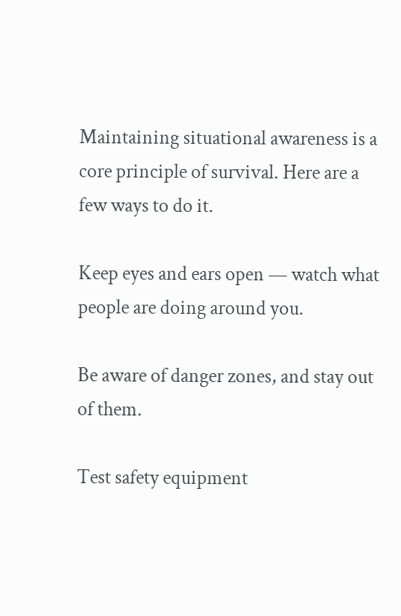Maintaining situational awareness is a core principle of survival. Here are a few ways to do it.

Keep eyes and ears open — watch what people are doing around you.

Be aware of danger zones, and stay out of them.

Test safety equipment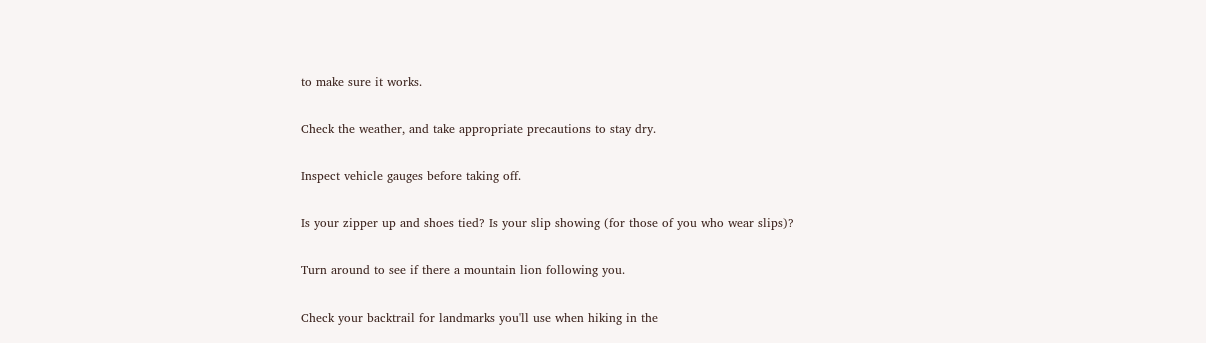to make sure it works.

Check the weather, and take appropriate precautions to stay dry.

Inspect vehicle gauges before taking off.

Is your zipper up and shoes tied? Is your slip showing (for those of you who wear slips)?

Turn around to see if there a mountain lion following you.

Check your backtrail for landmarks you'll use when hiking in the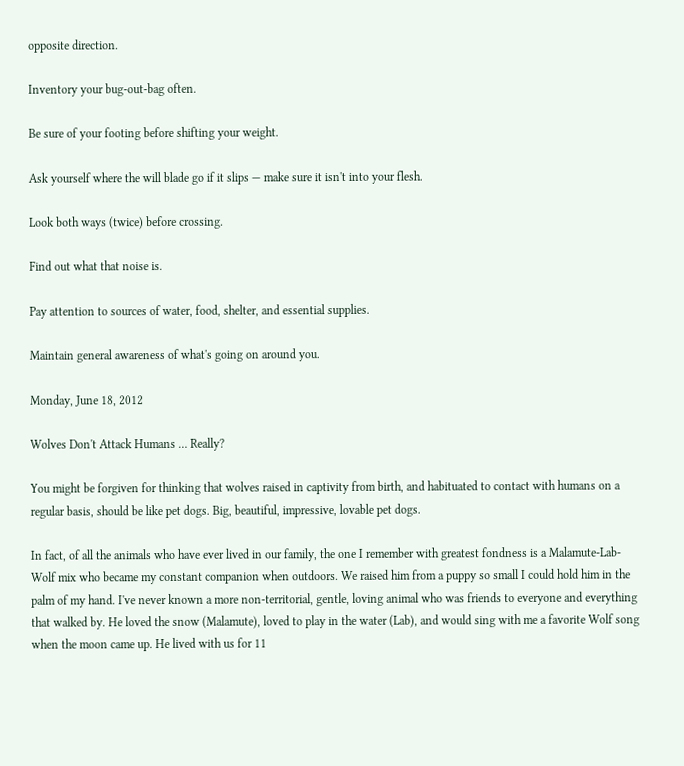opposite direction.

Inventory your bug-out-bag often.

Be sure of your footing before shifting your weight.

Ask yourself where the will blade go if it slips — make sure it isn't into your flesh.

Look both ways (twice) before crossing.

Find out what that noise is.

Pay attention to sources of water, food, shelter, and essential supplies.

Maintain general awareness of what's going on around you.

Monday, June 18, 2012

Wolves Don't Attack Humans … Really?

You might be forgiven for thinking that wolves raised in captivity from birth, and habituated to contact with humans on a regular basis, should be like pet dogs. Big, beautiful, impressive, lovable pet dogs.

In fact, of all the animals who have ever lived in our family, the one I remember with greatest fondness is a Malamute-Lab-Wolf mix who became my constant companion when outdoors. We raised him from a puppy so small I could hold him in the palm of my hand. I've never known a more non-territorial, gentle, loving animal who was friends to everyone and everything that walked by. He loved the snow (Malamute), loved to play in the water (Lab), and would sing with me a favorite Wolf song when the moon came up. He lived with us for 11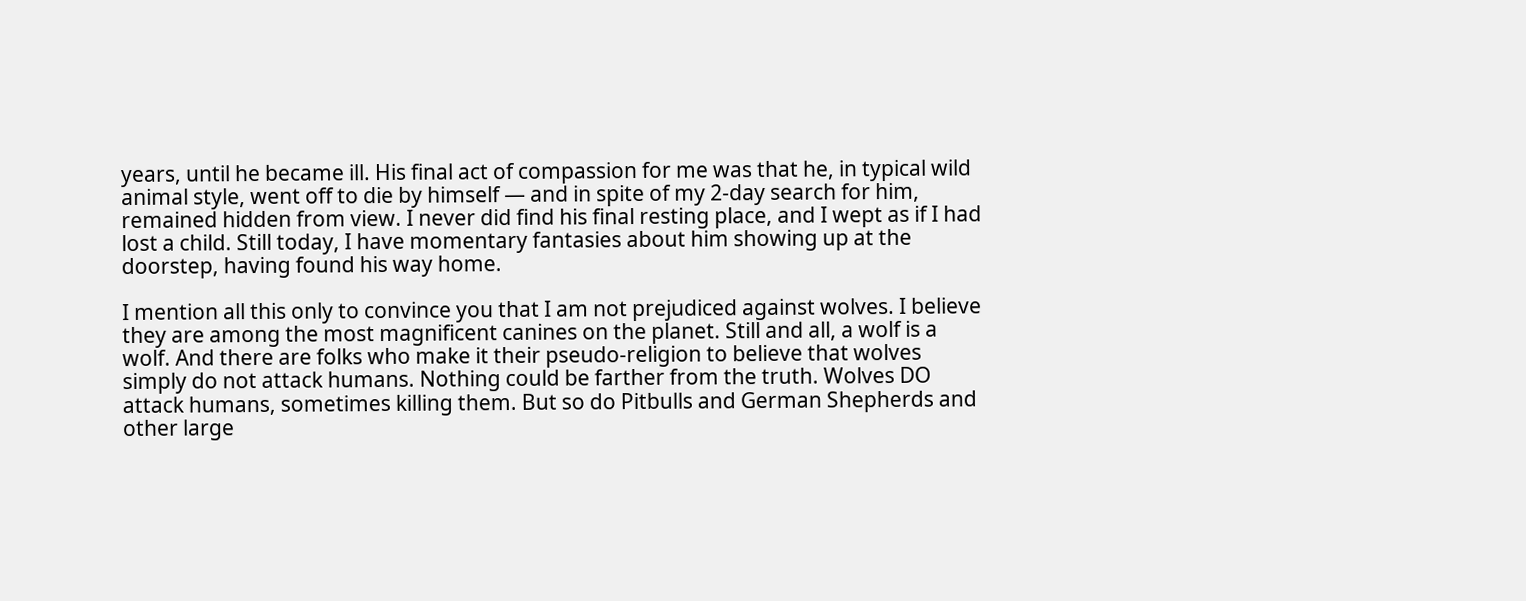years, until he became ill. His final act of compassion for me was that he, in typical wild animal style, went off to die by himself — and in spite of my 2-day search for him, remained hidden from view. I never did find his final resting place, and I wept as if I had lost a child. Still today, I have momentary fantasies about him showing up at the doorstep, having found his way home.

I mention all this only to convince you that I am not prejudiced against wolves. I believe they are among the most magnificent canines on the planet. Still and all, a wolf is a wolf. And there are folks who make it their pseudo-religion to believe that wolves simply do not attack humans. Nothing could be farther from the truth. Wolves DO attack humans, sometimes killing them. But so do Pitbulls and German Shepherds and other large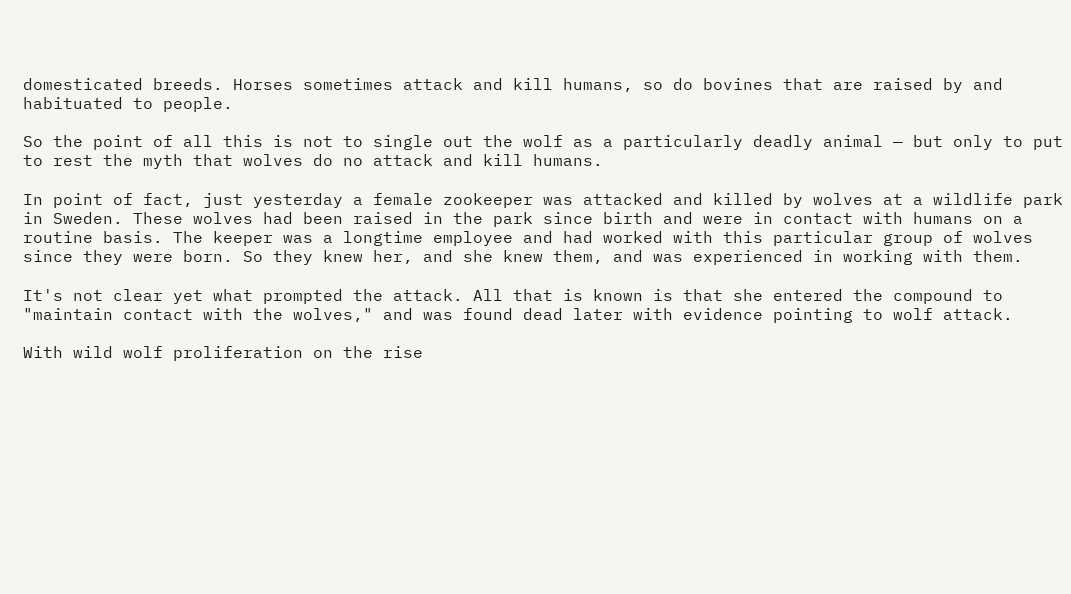domesticated breeds. Horses sometimes attack and kill humans, so do bovines that are raised by and habituated to people.

So the point of all this is not to single out the wolf as a particularly deadly animal — but only to put to rest the myth that wolves do no attack and kill humans.

In point of fact, just yesterday a female zookeeper was attacked and killed by wolves at a wildlife park in Sweden. These wolves had been raised in the park since birth and were in contact with humans on a routine basis. The keeper was a longtime employee and had worked with this particular group of wolves since they were born. So they knew her, and she knew them, and was experienced in working with them.

It's not clear yet what prompted the attack. All that is known is that she entered the compound to "maintain contact with the wolves," and was found dead later with evidence pointing to wolf attack.

With wild wolf proliferation on the rise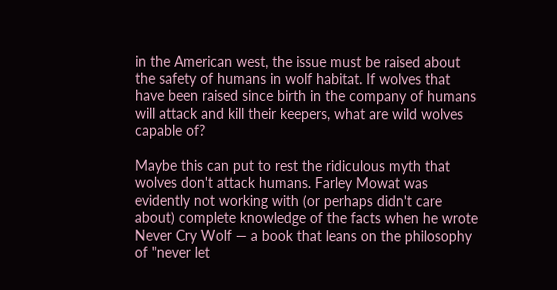in the American west, the issue must be raised about the safety of humans in wolf habitat. If wolves that have been raised since birth in the company of humans will attack and kill their keepers, what are wild wolves capable of?

Maybe this can put to rest the ridiculous myth that wolves don't attack humans. Farley Mowat was evidently not working with (or perhaps didn't care about) complete knowledge of the facts when he wrote Never Cry Wolf — a book that leans on the philosophy of "never let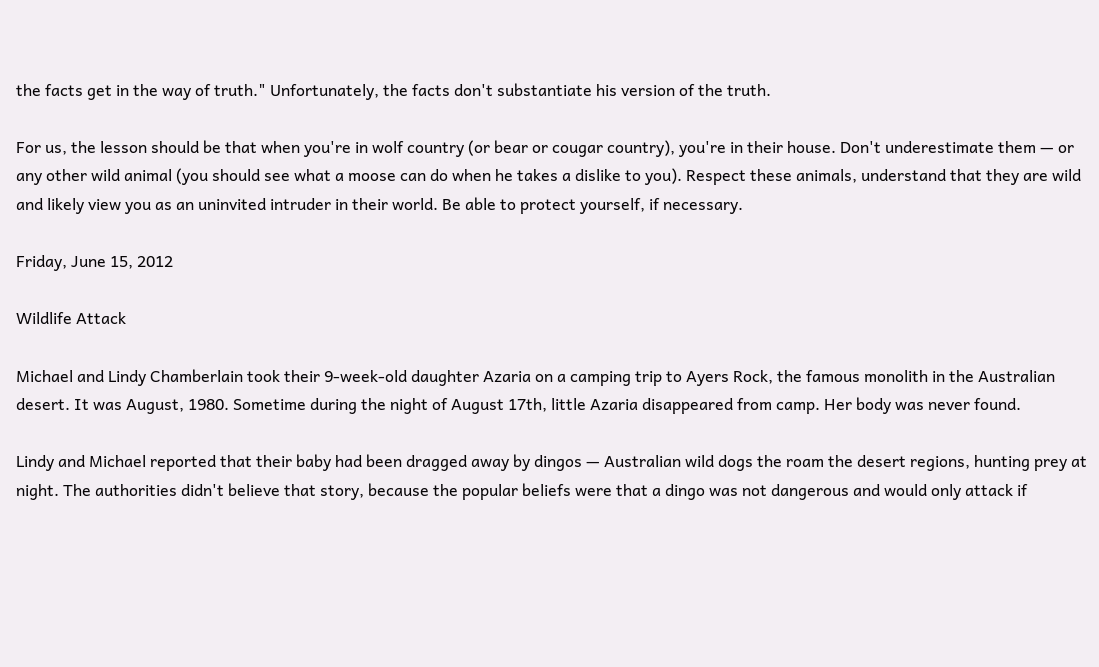the facts get in the way of truth." Unfortunately, the facts don't substantiate his version of the truth.

For us, the lesson should be that when you're in wolf country (or bear or cougar country), you're in their house. Don't underestimate them — or any other wild animal (you should see what a moose can do when he takes a dislike to you). Respect these animals, understand that they are wild and likely view you as an uninvited intruder in their world. Be able to protect yourself, if necessary.

Friday, June 15, 2012

Wildlife Attack

Michael and Lindy Chamberlain took their 9-week-old daughter Azaria on a camping trip to Ayers Rock, the famous monolith in the Australian desert. It was August, 1980. Sometime during the night of August 17th, little Azaria disappeared from camp. Her body was never found.

Lindy and Michael reported that their baby had been dragged away by dingos — Australian wild dogs the roam the desert regions, hunting prey at night. The authorities didn't believe that story, because the popular beliefs were that a dingo was not dangerous and would only attack if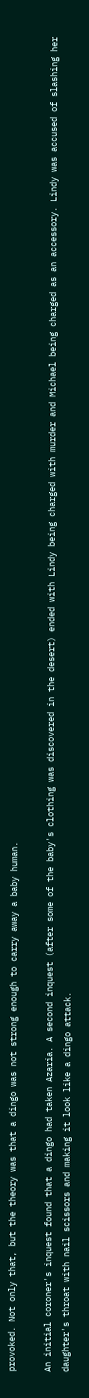provoked. Not only that, but the theory was that a dingo was not strong enough to carry away a baby human.

An initial coroner's inquest found that a dingo had taken Azaria. A second inquest (after some of the baby's clothing was discovered in the desert) ended with Lindy being charged with murder and Michael being charged as an accessory. Lindy was accused of slashing her daughter's throat with nail scissors and making it look like a dingo attack.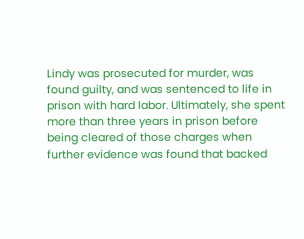Lindy was prosecuted for murder, was found guilty, and was sentenced to life in prison with hard labor. Ultimately, she spent more than three years in prison before being cleared of those charges when further evidence was found that backed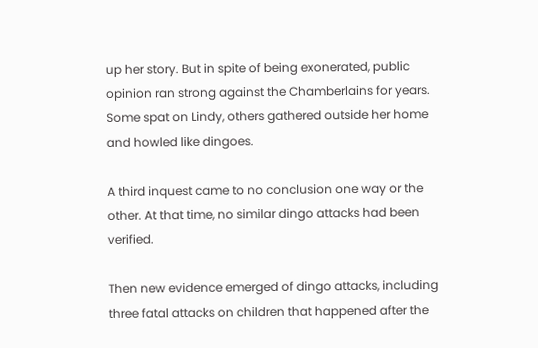up her story. But in spite of being exonerated, public opinion ran strong against the Chamberlains for years. Some spat on Lindy, others gathered outside her home and howled like dingoes.

A third inquest came to no conclusion one way or the other. At that time, no similar dingo attacks had been verified.

Then new evidence emerged of dingo attacks, including three fatal attacks on children that happened after the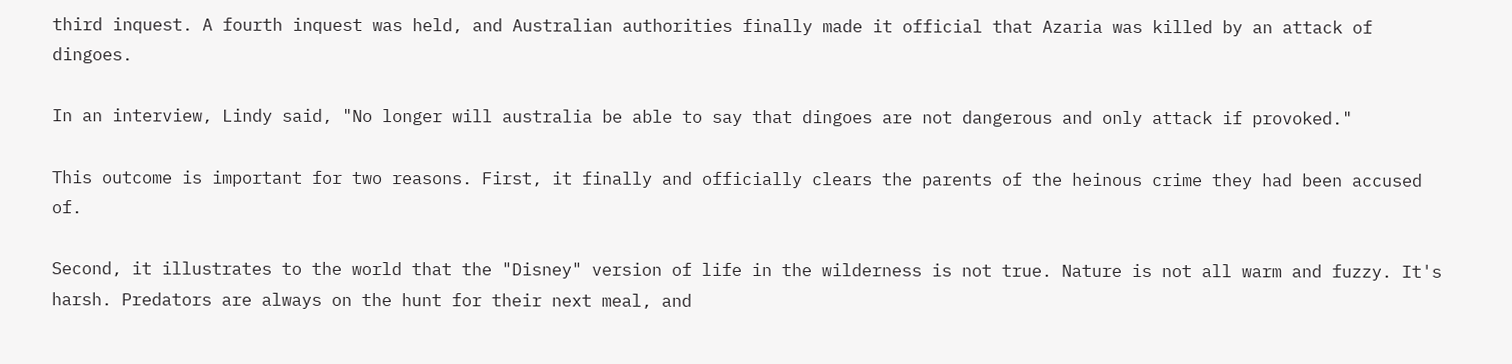third inquest. A fourth inquest was held, and Australian authorities finally made it official that Azaria was killed by an attack of dingoes.

In an interview, Lindy said, "No longer will australia be able to say that dingoes are not dangerous and only attack if provoked."

This outcome is important for two reasons. First, it finally and officially clears the parents of the heinous crime they had been accused of.

Second, it illustrates to the world that the "Disney" version of life in the wilderness is not true. Nature is not all warm and fuzzy. It's harsh. Predators are always on the hunt for their next meal, and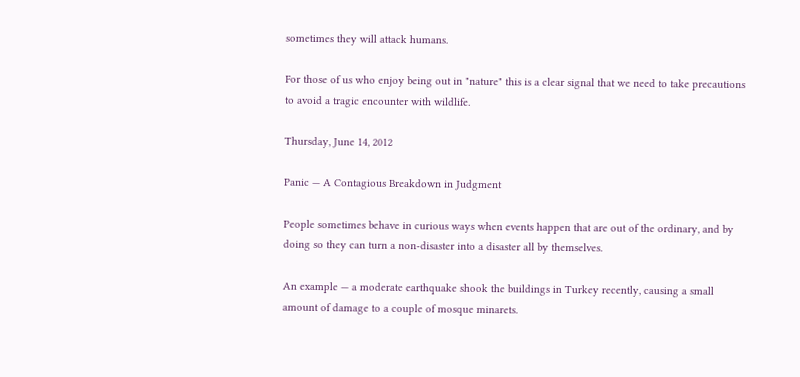sometimes they will attack humans.

For those of us who enjoy being out in "nature" this is a clear signal that we need to take precautions to avoid a tragic encounter with wildlife.

Thursday, June 14, 2012

Panic — A Contagious Breakdown in Judgment

People sometimes behave in curious ways when events happen that are out of the ordinary, and by doing so they can turn a non-disaster into a disaster all by themselves.

An example — a moderate earthquake shook the buildings in Turkey recently, causing a small amount of damage to a couple of mosque minarets.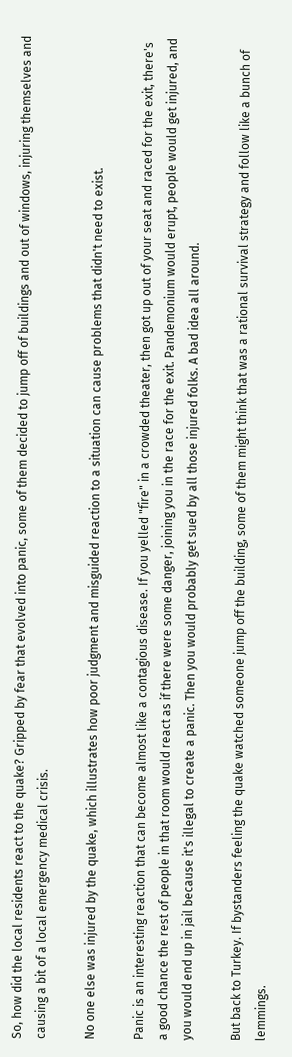So, how did the local residents react to the quake? Gripped by fear that evolved into panic, some of them decided to jump off of buildings and out of windows, injuring themselves and causing a bit of a local emergency medical crisis.

No one else was injured by the quake, which illustrates how poor judgment and misguided reaction to a situation can cause problems that didn't need to exist.

Panic is an interesting reaction that can become almost like a contagious disease. If you yelled "fire" in a crowded theater, then got up out of your seat and raced for the exit, there's a good chance the rest of people in that room would react as if there were some danger, joining you in the race for the exit. Pandemonium would erupt, people would get injured, and you would end up in jail because it's illegal to create a panic. Then you would probably get sued by all those injured folks. A bad idea all around.

But back to Turkey. If bystanders feeling the quake watched someone jump off the building, some of them might think that was a rational survival strategy and follow like a bunch of lemmings.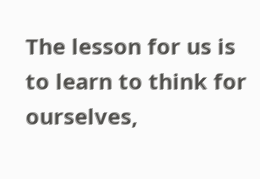The lesson for us is to learn to think for ourselves,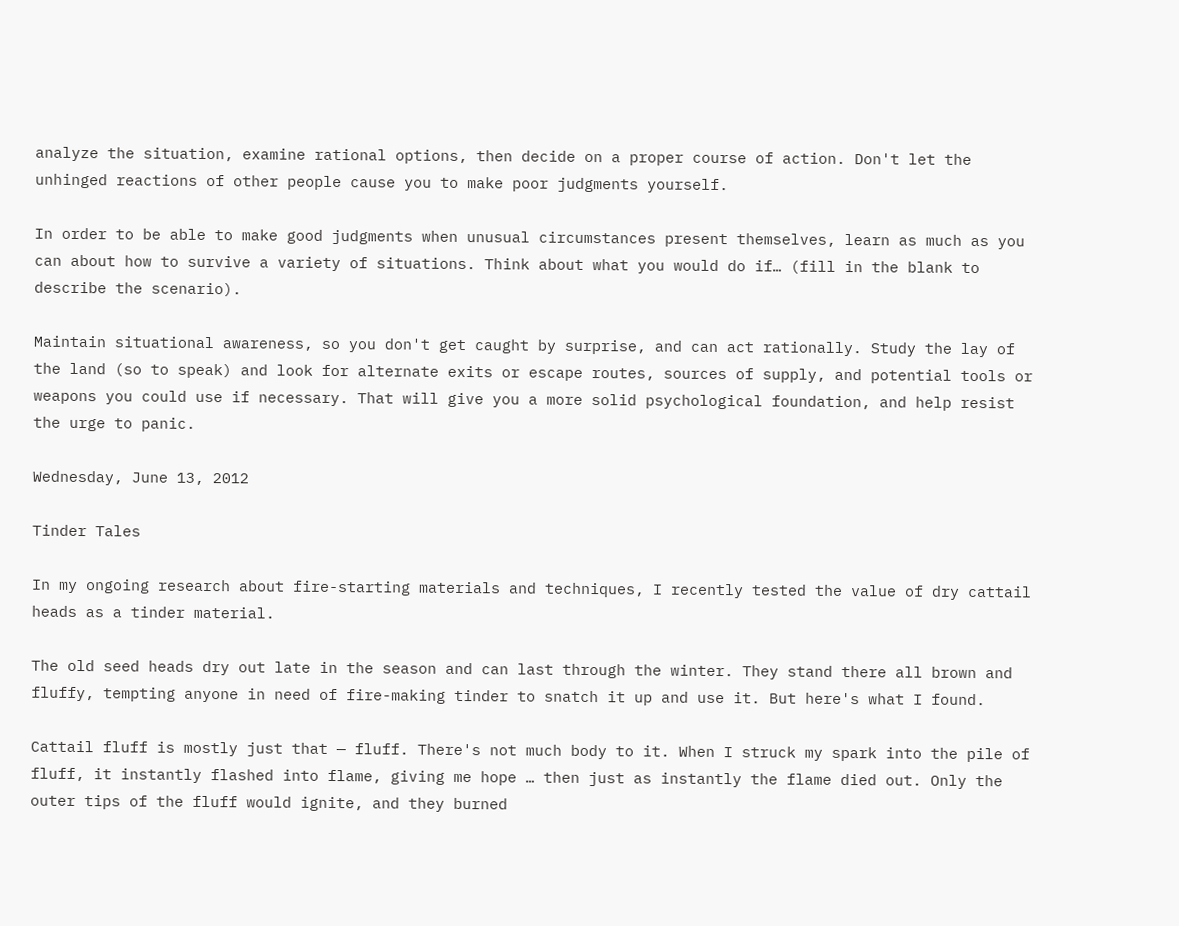analyze the situation, examine rational options, then decide on a proper course of action. Don't let the unhinged reactions of other people cause you to make poor judgments yourself.

In order to be able to make good judgments when unusual circumstances present themselves, learn as much as you can about how to survive a variety of situations. Think about what you would do if… (fill in the blank to describe the scenario).

Maintain situational awareness, so you don't get caught by surprise, and can act rationally. Study the lay of the land (so to speak) and look for alternate exits or escape routes, sources of supply, and potential tools or weapons you could use if necessary. That will give you a more solid psychological foundation, and help resist the urge to panic.

Wednesday, June 13, 2012

Tinder Tales

In my ongoing research about fire-starting materials and techniques, I recently tested the value of dry cattail heads as a tinder material.

The old seed heads dry out late in the season and can last through the winter. They stand there all brown and fluffy, tempting anyone in need of fire-making tinder to snatch it up and use it. But here's what I found.

Cattail fluff is mostly just that — fluff. There's not much body to it. When I struck my spark into the pile of fluff, it instantly flashed into flame, giving me hope … then just as instantly the flame died out. Only the outer tips of the fluff would ignite, and they burned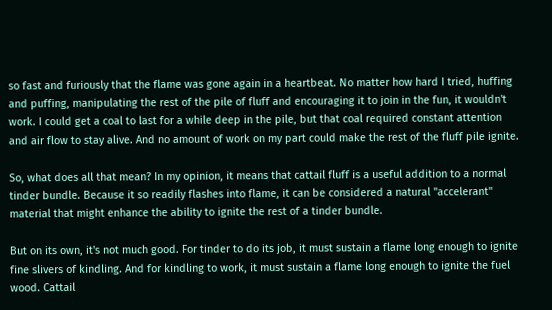so fast and furiously that the flame was gone again in a heartbeat. No matter how hard I tried, huffing and puffing, manipulating the rest of the pile of fluff and encouraging it to join in the fun, it wouldn't work. I could get a coal to last for a while deep in the pile, but that coal required constant attention and air flow to stay alive. And no amount of work on my part could make the rest of the fluff pile ignite.

So, what does all that mean? In my opinion, it means that cattail fluff is a useful addition to a normal tinder bundle. Because it so readily flashes into flame, it can be considered a natural "accelerant" material that might enhance the ability to ignite the rest of a tinder bundle.

But on its own, it's not much good. For tinder to do its job, it must sustain a flame long enough to ignite fine slivers of kindling. And for kindling to work, it must sustain a flame long enough to ignite the fuel wood. Cattail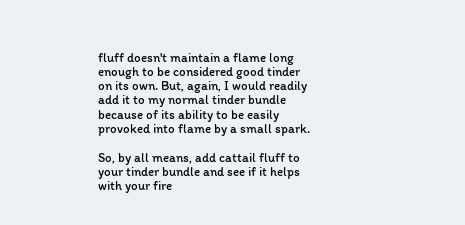fluff doesn't maintain a flame long enough to be considered good tinder on its own. But, again, I would readily add it to my normal tinder bundle because of its ability to be easily provoked into flame by a small spark.

So, by all means, add cattail fluff to your tinder bundle and see if it helps with your fire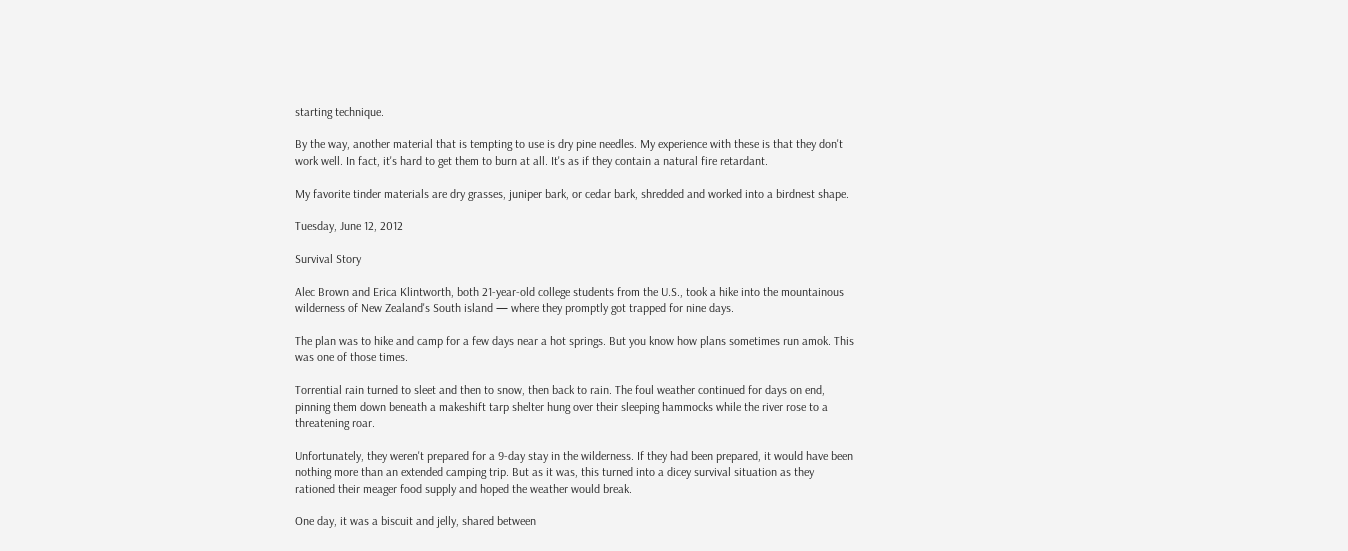starting technique.

By the way, another material that is tempting to use is dry pine needles. My experience with these is that they don't work well. In fact, it's hard to get them to burn at all. It's as if they contain a natural fire retardant.

My favorite tinder materials are dry grasses, juniper bark, or cedar bark, shredded and worked into a birdnest shape.

Tuesday, June 12, 2012

Survival Story

Alec Brown and Erica Klintworth, both 21-year-old college students from the U.S., took a hike into the mountainous wilderness of New Zealand's South island — where they promptly got trapped for nine days.

The plan was to hike and camp for a few days near a hot springs. But you know how plans sometimes run amok. This was one of those times.

Torrential rain turned to sleet and then to snow, then back to rain. The foul weather continued for days on end, pinning them down beneath a makeshift tarp shelter hung over their sleeping hammocks while the river rose to a threatening roar.

Unfortunately, they weren't prepared for a 9-day stay in the wilderness. If they had been prepared, it would have been nothing more than an extended camping trip. But as it was, this turned into a dicey survival situation as they rationed their meager food supply and hoped the weather would break.

One day, it was a biscuit and jelly, shared between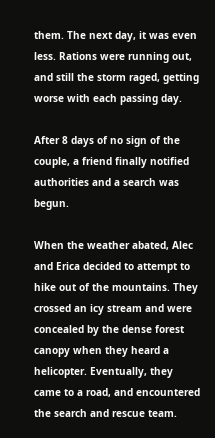them. The next day, it was even less. Rations were running out, and still the storm raged, getting worse with each passing day.

After 8 days of no sign of the couple, a friend finally notified authorities and a search was begun.

When the weather abated, Alec and Erica decided to attempt to hike out of the mountains. They crossed an icy stream and were concealed by the dense forest canopy when they heard a helicopter. Eventually, they came to a road, and encountered the search and rescue team.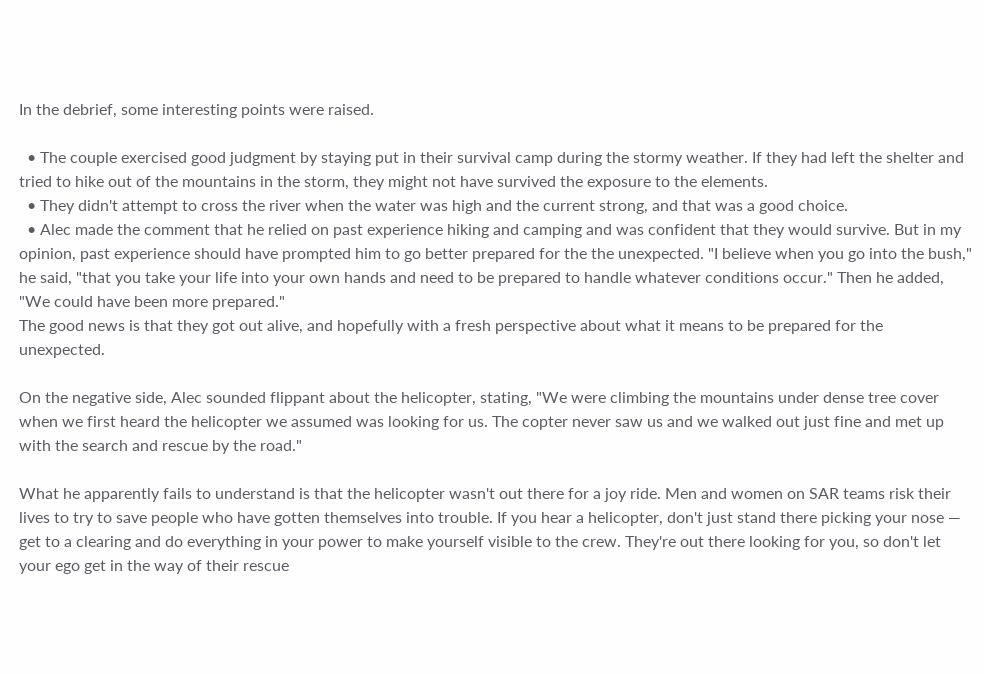In the debrief, some interesting points were raised.

  • The couple exercised good judgment by staying put in their survival camp during the stormy weather. If they had left the shelter and tried to hike out of the mountains in the storm, they might not have survived the exposure to the elements.
  • They didn't attempt to cross the river when the water was high and the current strong, and that was a good choice.
  • Alec made the comment that he relied on past experience hiking and camping and was confident that they would survive. But in my opinion, past experience should have prompted him to go better prepared for the the unexpected. "I believe when you go into the bush," he said, "that you take your life into your own hands and need to be prepared to handle whatever conditions occur." Then he added, "We could have been more prepared."
The good news is that they got out alive, and hopefully with a fresh perspective about what it means to be prepared for the unexpected.

On the negative side, Alec sounded flippant about the helicopter, stating, "We were climbing the mountains under dense tree cover when we first heard the helicopter we assumed was looking for us. The copter never saw us and we walked out just fine and met up with the search and rescue by the road."

What he apparently fails to understand is that the helicopter wasn't out there for a joy ride. Men and women on SAR teams risk their lives to try to save people who have gotten themselves into trouble. If you hear a helicopter, don't just stand there picking your nose — get to a clearing and do everything in your power to make yourself visible to the crew. They're out there looking for you, so don't let your ego get in the way of their rescue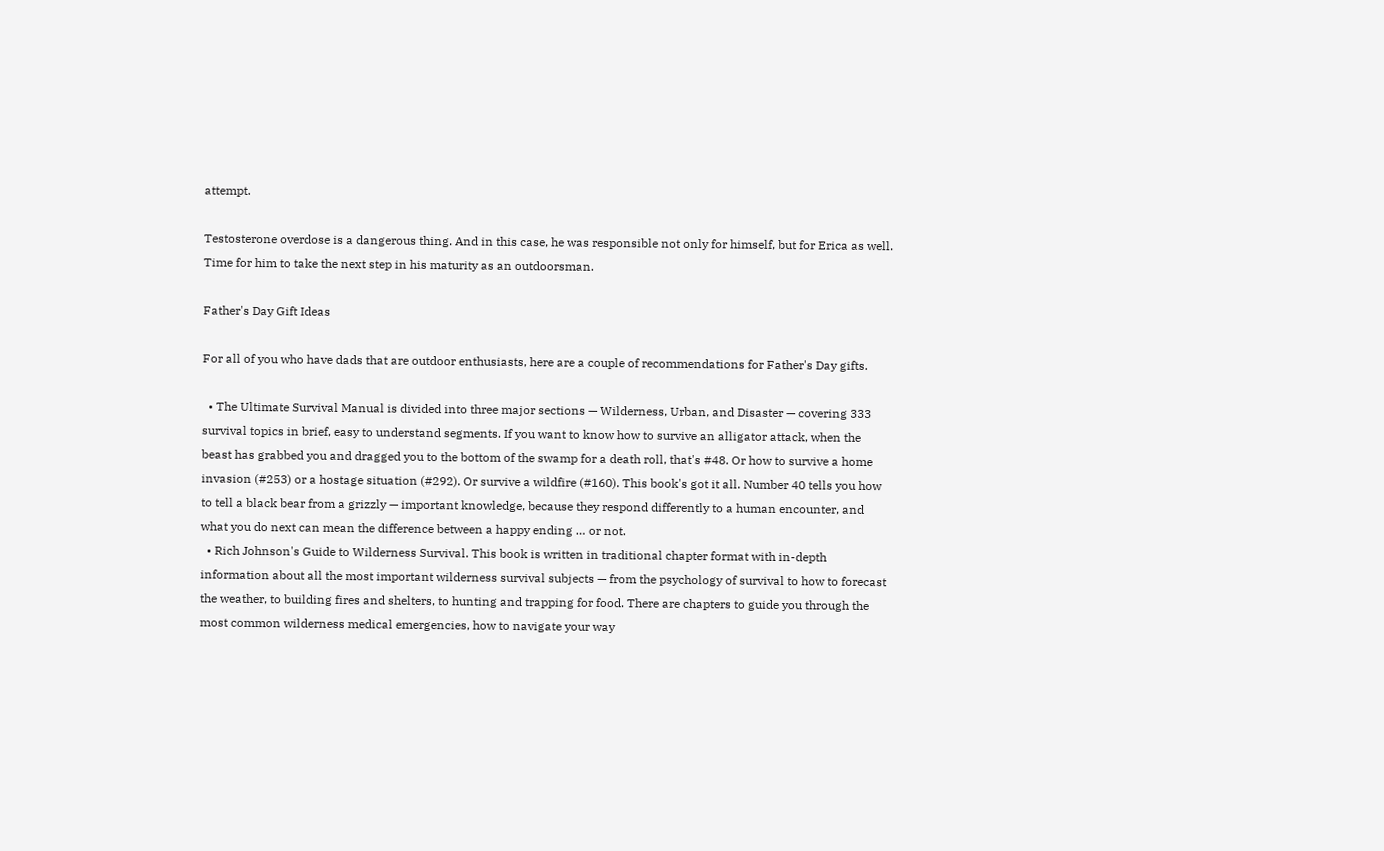attempt.

Testosterone overdose is a dangerous thing. And in this case, he was responsible not only for himself, but for Erica as well. Time for him to take the next step in his maturity as an outdoorsman.

Father's Day Gift Ideas

For all of you who have dads that are outdoor enthusiasts, here are a couple of recommendations for Father's Day gifts.

  • The Ultimate Survival Manual is divided into three major sections — Wilderness, Urban, and Disaster — covering 333 survival topics in brief, easy to understand segments. If you want to know how to survive an alligator attack, when the beast has grabbed you and dragged you to the bottom of the swamp for a death roll, that's #48. Or how to survive a home invasion (#253) or a hostage situation (#292). Or survive a wildfire (#160). This book's got it all. Number 40 tells you how to tell a black bear from a grizzly — important knowledge, because they respond differently to a human encounter, and what you do next can mean the difference between a happy ending … or not.
  • Rich Johnson's Guide to Wilderness Survival. This book is written in traditional chapter format with in-depth information about all the most important wilderness survival subjects — from the psychology of survival to how to forecast the weather, to building fires and shelters, to hunting and trapping for food. There are chapters to guide you through the most common wilderness medical emergencies, how to navigate your way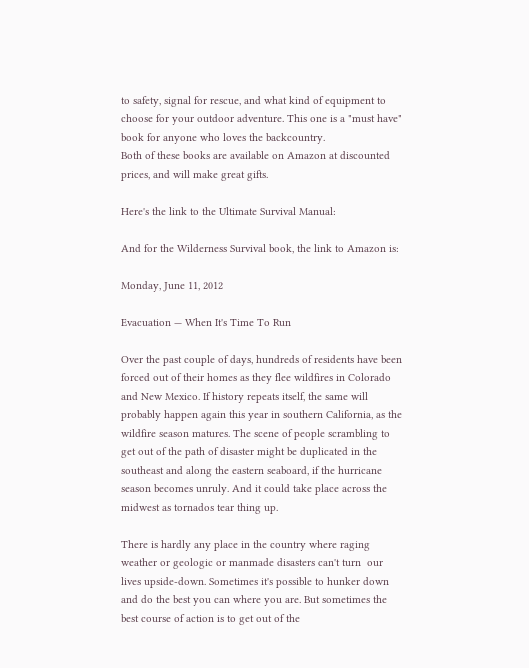to safety, signal for rescue, and what kind of equipment to choose for your outdoor adventure. This one is a "must have" book for anyone who loves the backcountry.
Both of these books are available on Amazon at discounted prices, and will make great gifts.

Here's the link to the Ultimate Survival Manual:

And for the Wilderness Survival book, the link to Amazon is:

Monday, June 11, 2012

Evacuation — When It's Time To Run

Over the past couple of days, hundreds of residents have been forced out of their homes as they flee wildfires in Colorado and New Mexico. If history repeats itself, the same will probably happen again this year in southern California, as the wildfire season matures. The scene of people scrambling to get out of the path of disaster might be duplicated in the southeast and along the eastern seaboard, if the hurricane season becomes unruly. And it could take place across the midwest as tornados tear thing up.

There is hardly any place in the country where raging weather or geologic or manmade disasters can't turn  our lives upside-down. Sometimes it's possible to hunker down and do the best you can where you are. But sometimes the best course of action is to get out of the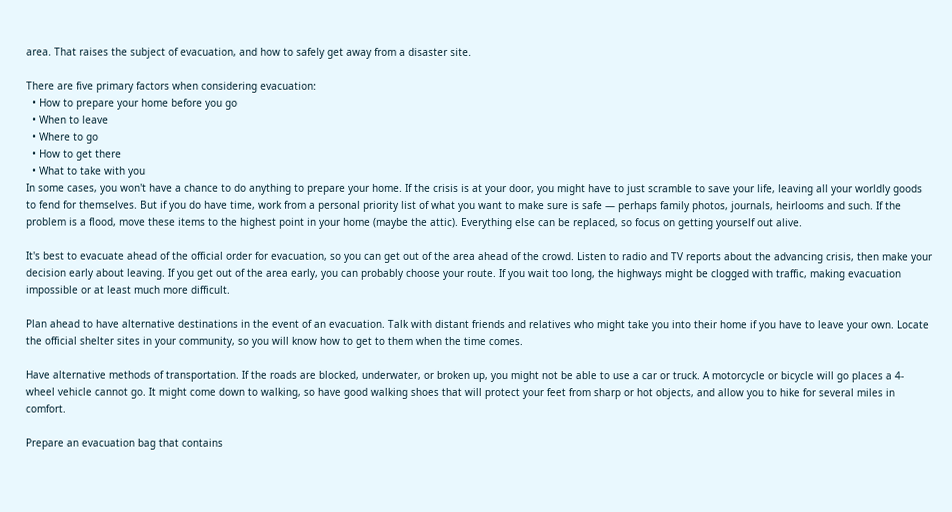area. That raises the subject of evacuation, and how to safely get away from a disaster site.

There are five primary factors when considering evacuation:
  • How to prepare your home before you go
  • When to leave
  • Where to go
  • How to get there
  • What to take with you
In some cases, you won't have a chance to do anything to prepare your home. If the crisis is at your door, you might have to just scramble to save your life, leaving all your worldly goods to fend for themselves. But if you do have time, work from a personal priority list of what you want to make sure is safe — perhaps family photos, journals, heirlooms and such. If the problem is a flood, move these items to the highest point in your home (maybe the attic). Everything else can be replaced, so focus on getting yourself out alive.

It's best to evacuate ahead of the official order for evacuation, so you can get out of the area ahead of the crowd. Listen to radio and TV reports about the advancing crisis, then make your decision early about leaving. If you get out of the area early, you can probably choose your route. If you wait too long, the highways might be clogged with traffic, making evacuation impossible or at least much more difficult.

Plan ahead to have alternative destinations in the event of an evacuation. Talk with distant friends and relatives who might take you into their home if you have to leave your own. Locate the official shelter sites in your community, so you will know how to get to them when the time comes.

Have alternative methods of transportation. If the roads are blocked, underwater, or broken up, you might not be able to use a car or truck. A motorcycle or bicycle will go places a 4-wheel vehicle cannot go. It might come down to walking, so have good walking shoes that will protect your feet from sharp or hot objects, and allow you to hike for several miles in comfort.

Prepare an evacuation bag that contains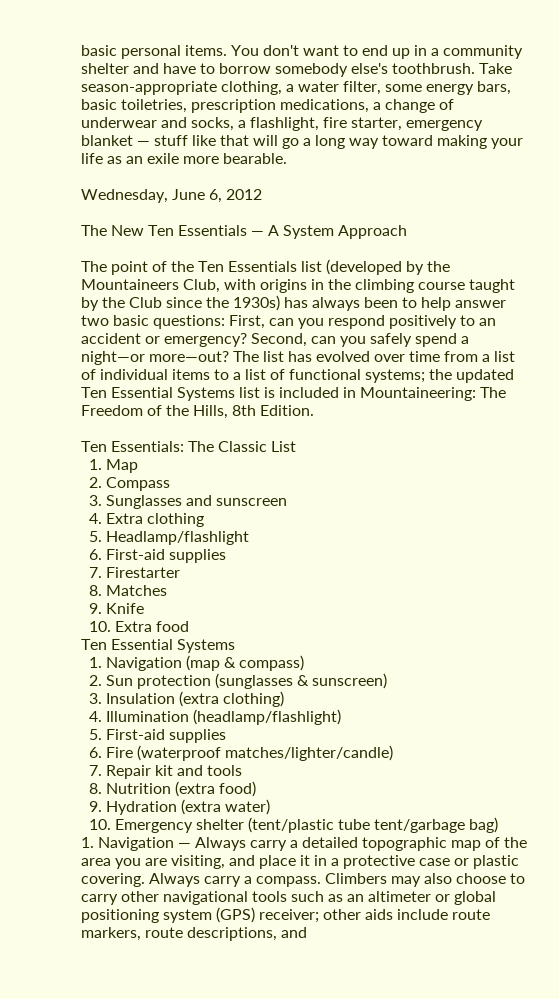basic personal items. You don't want to end up in a community shelter and have to borrow somebody else's toothbrush. Take season-appropriate clothing, a water filter, some energy bars, basic toiletries, prescription medications, a change of underwear and socks, a flashlight, fire starter, emergency blanket — stuff like that will go a long way toward making your life as an exile more bearable.

Wednesday, June 6, 2012

The New Ten Essentials — A System Approach

The point of the Ten Essentials list (developed by the Mountaineers Club, with origins in the climbing course taught by the Club since the 1930s) has always been to help answer two basic questions: First, can you respond positively to an accident or emergency? Second, can you safely spend a night—or more—out? The list has evolved over time from a list of individual items to a list of functional systems; the updated Ten Essential Systems list is included in Mountaineering: The Freedom of the Hills, 8th Edition.

Ten Essentials: The Classic List
  1. Map
  2. Compass
  3. Sunglasses and sunscreen
  4. Extra clothing
  5. Headlamp/flashlight
  6. First-aid supplies
  7. Firestarter
  8. Matches
  9. Knife
  10. Extra food
Ten Essential Systems
  1. Navigation (map & compass)
  2. Sun protection (sunglasses & sunscreen)
  3. Insulation (extra clothing)
  4. Illumination (headlamp/flashlight)
  5. First-aid supplies
  6. Fire (waterproof matches/lighter/candle)
  7. Repair kit and tools
  8. Nutrition (extra food)
  9. Hydration (extra water)
  10. Emergency shelter (tent/plastic tube tent/garbage bag)
1. Navigation — Always carry a detailed topographic map of the area you are visiting, and place it in a protective case or plastic covering. Always carry a compass. Climbers may also choose to carry other navigational tools such as an altimeter or global positioning system (GPS) receiver; other aids include route markers, route descriptions, and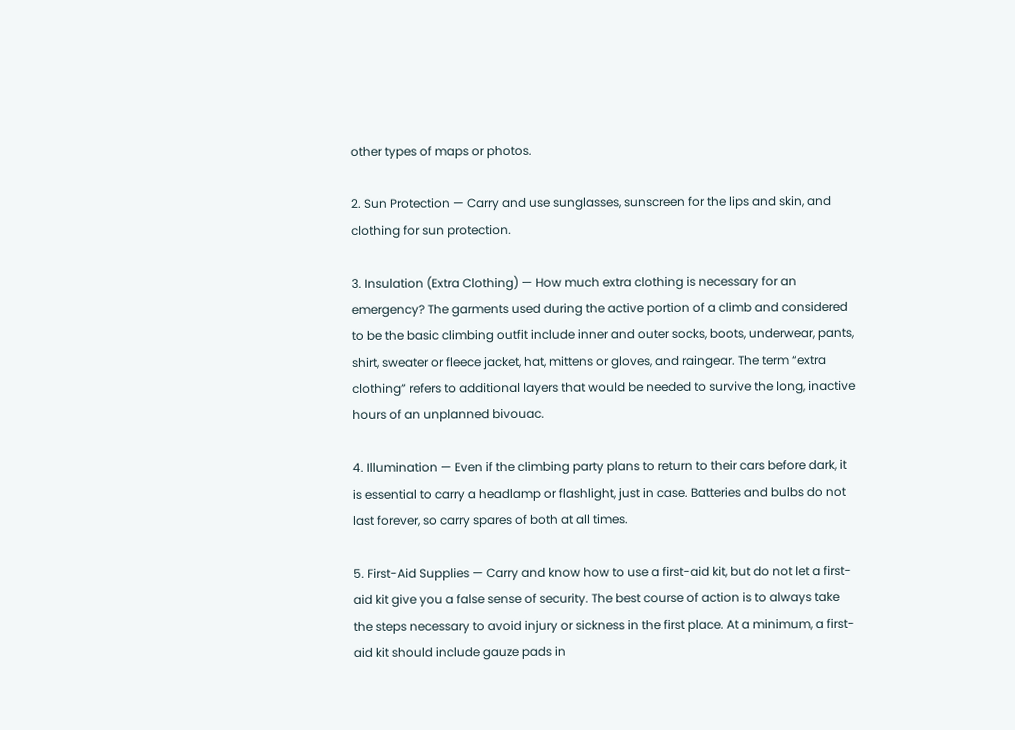other types of maps or photos.

2. Sun Protection — Carry and use sunglasses, sunscreen for the lips and skin, and clothing for sun protection.

3. Insulation (Extra Clothing) — How much extra clothing is necessary for an emergency? The garments used during the active portion of a climb and considered to be the basic climbing outfit include inner and outer socks, boots, underwear, pants, shirt, sweater or fleece jacket, hat, mittens or gloves, and raingear. The term “extra clothing” refers to additional layers that would be needed to survive the long, inactive hours of an unplanned bivouac.

4. Illumination — Even if the climbing party plans to return to their cars before dark, it is essential to carry a headlamp or flashlight, just in case. Batteries and bulbs do not last forever, so carry spares of both at all times.

5. First-Aid Supplies — Carry and know how to use a first-aid kit, but do not let a first-aid kit give you a false sense of security. The best course of action is to always take the steps necessary to avoid injury or sickness in the first place. At a minimum, a first-aid kit should include gauze pads in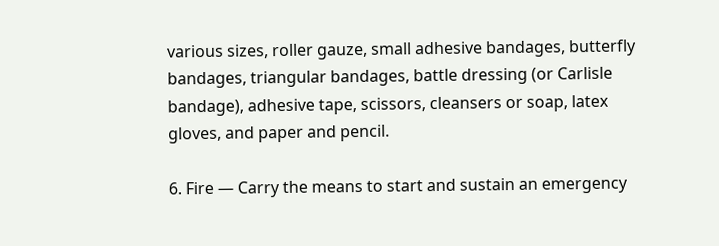various sizes, roller gauze, small adhesive bandages, butterfly bandages, triangular bandages, battle dressing (or Carlisle bandage), adhesive tape, scissors, cleansers or soap, latex gloves, and paper and pencil.

6. Fire — Carry the means to start and sustain an emergency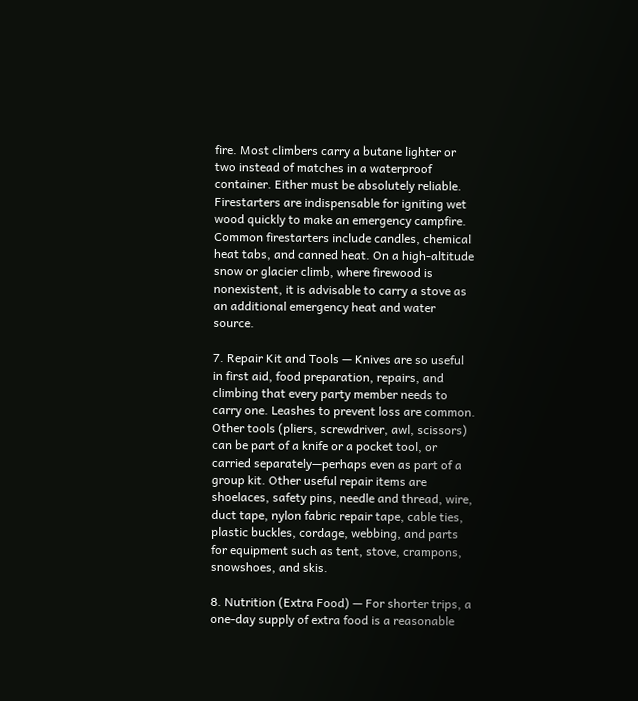fire. Most climbers carry a butane lighter or two instead of matches in a waterproof container. Either must be absolutely reliable. Firestarters are indispensable for igniting wet wood quickly to make an emergency campfire. Common firestarters include candles, chemical heat tabs, and canned heat. On a high-altitude snow or glacier climb, where firewood is nonexistent, it is advisable to carry a stove as an additional emergency heat and water source.

7. Repair Kit and Tools — Knives are so useful in first aid, food preparation, repairs, and climbing that every party member needs to carry one. Leashes to prevent loss are common. Other tools (pliers, screwdriver, awl, scissors) can be part of a knife or a pocket tool, or carried separately—perhaps even as part of a group kit. Other useful repair items are shoelaces, safety pins, needle and thread, wire, duct tape, nylon fabric repair tape, cable ties, plastic buckles, cordage, webbing, and parts for equipment such as tent, stove, crampons, snowshoes, and skis.

8. Nutrition (Extra Food) — For shorter trips, a one-day supply of extra food is a reasonable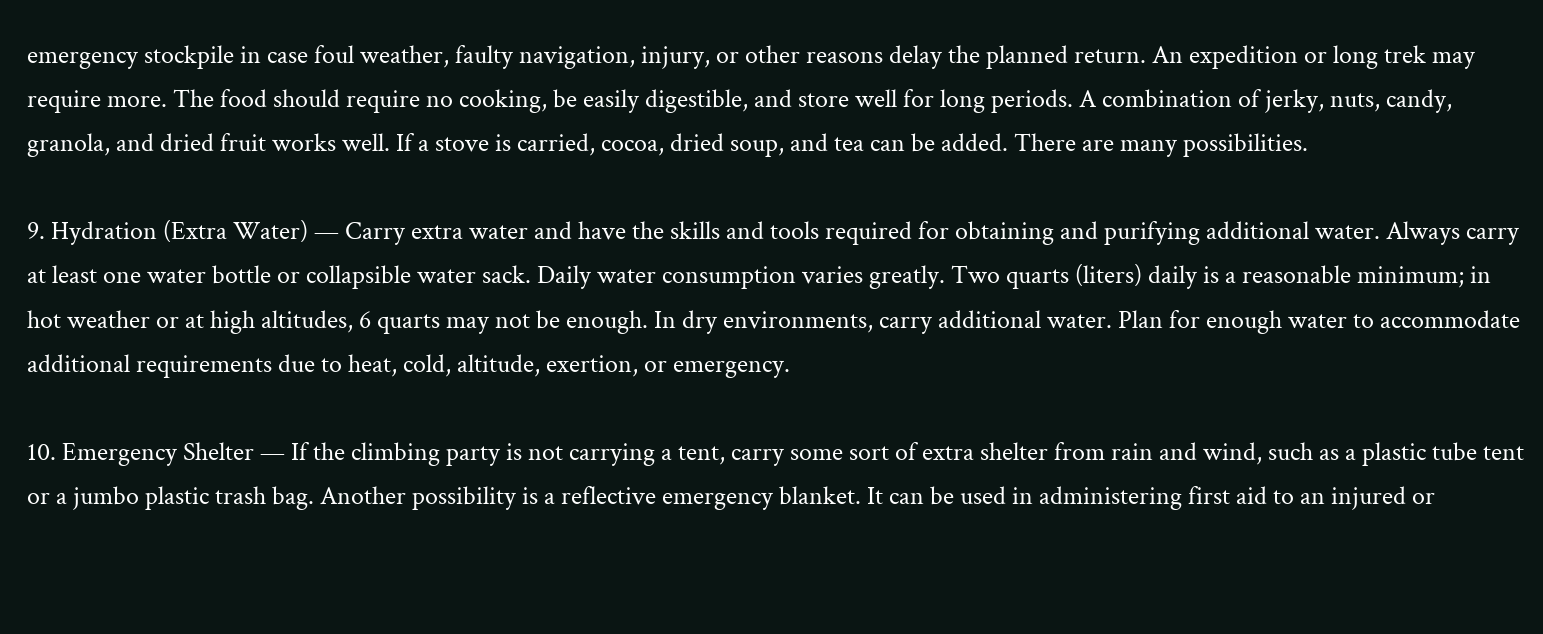emergency stockpile in case foul weather, faulty navigation, injury, or other reasons delay the planned return. An expedition or long trek may require more. The food should require no cooking, be easily digestible, and store well for long periods. A combination of jerky, nuts, candy, granola, and dried fruit works well. If a stove is carried, cocoa, dried soup, and tea can be added. There are many possibilities.

9. Hydration (Extra Water) — Carry extra water and have the skills and tools required for obtaining and purifying additional water. Always carry at least one water bottle or collapsible water sack. Daily water consumption varies greatly. Two quarts (liters) daily is a reasonable minimum; in hot weather or at high altitudes, 6 quarts may not be enough. In dry environments, carry additional water. Plan for enough water to accommodate additional requirements due to heat, cold, altitude, exertion, or emergency.

10. Emergency Shelter — If the climbing party is not carrying a tent, carry some sort of extra shelter from rain and wind, such as a plastic tube tent or a jumbo plastic trash bag. Another possibility is a reflective emergency blanket. It can be used in administering first aid to an injured or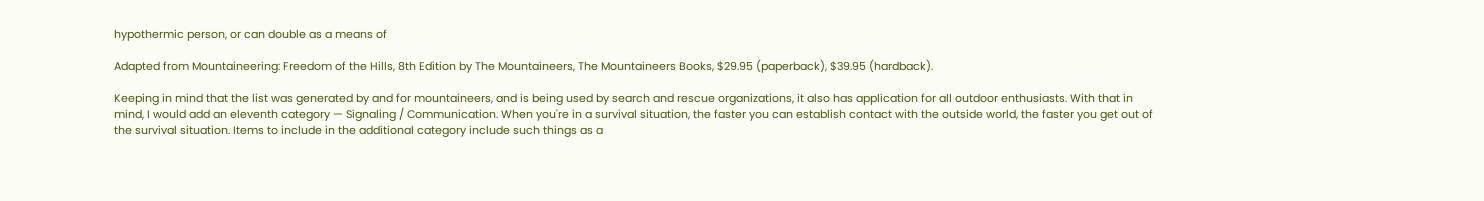hypothermic person, or can double as a means of

Adapted from Mountaineering: Freedom of the Hills, 8th Edition by The Mountaineers, The Mountaineers Books, $29.95 (paperback), $39.95 (hardback).

Keeping in mind that the list was generated by and for mountaineers, and is being used by search and rescue organizations, it also has application for all outdoor enthusiasts. With that in mind, I would add an eleventh category — Signaling / Communication. When you're in a survival situation, the faster you can establish contact with the outside world, the faster you get out of the survival situation. Items to include in the additional category include such things as a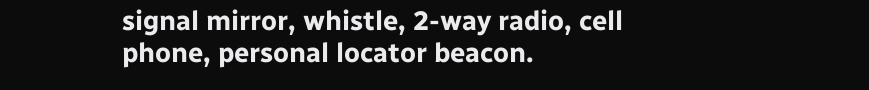signal mirror, whistle, 2-way radio, cell phone, personal locator beacon.